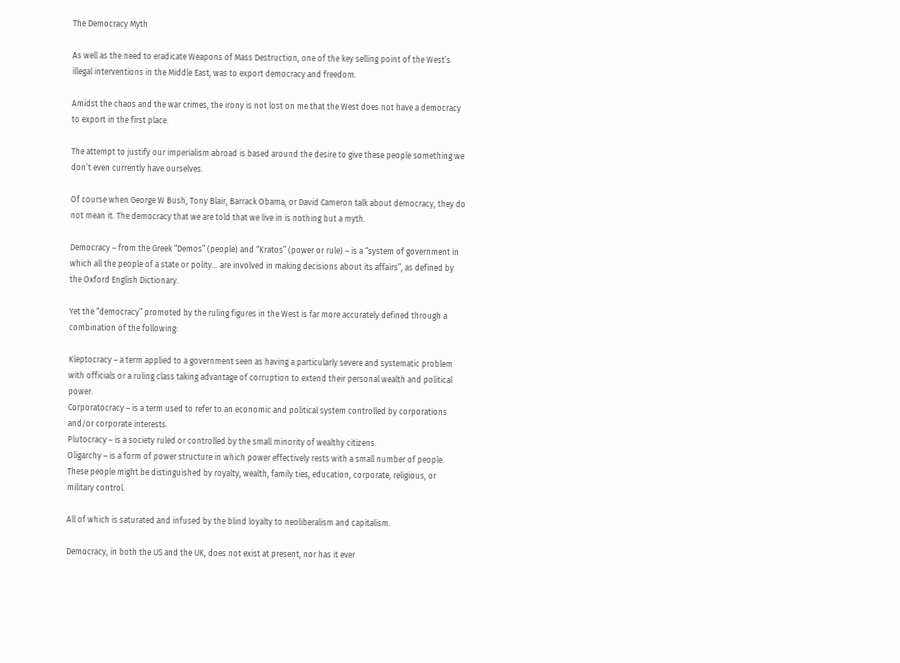The Democracy Myth

As well as the need to eradicate Weapons of Mass Destruction, one of the key selling point of the West’s illegal interventions in the Middle East, was to export democracy and freedom.

Amidst the chaos and the war crimes, the irony is not lost on me that the West does not have a democracy to export in the first place.

The attempt to justify our imperialism abroad is based around the desire to give these people something we don’t even currently have ourselves.

Of course when George W Bush, Tony Blair, Barrack Obama, or David Cameron talk about democracy, they do not mean it. The democracy that we are told that we live in is nothing but a myth.

Democracy – from the Greek “Demos” (people) and “Kratos” (power or rule) – is a “system of government in which all the people of a state or polity… are involved in making decisions about its affairs”, as defined by the Oxford English Dictionary.

Yet the “democracy” promoted by the ruling figures in the West is far more accurately defined through a combination of the following:

Kleptocracy – a term applied to a government seen as having a particularly severe and systematic problem with officials or a ruling class taking advantage of corruption to extend their personal wealth and political power.
Corporatocracy – is a term used to refer to an economic and political system controlled by corporations and/or corporate interests.
Plutocracy – is a society ruled or controlled by the small minority of wealthy citizens.
Oligarchy – is a form of power structure in which power effectively rests with a small number of people. These people might be distinguished by royalty, wealth, family ties, education, corporate, religious, or military control.

All of which is saturated and infused by the blind loyalty to neoliberalism and capitalism.

Democracy, in both the US and the UK, does not exist at present, nor has it ever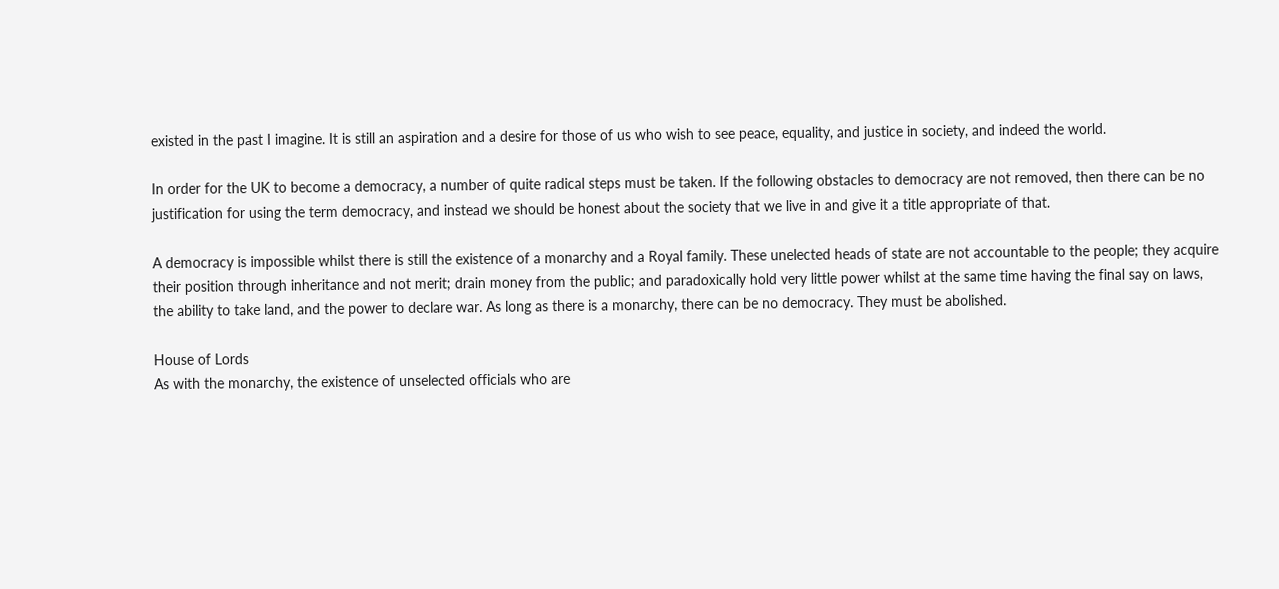existed in the past I imagine. It is still an aspiration and a desire for those of us who wish to see peace, equality, and justice in society, and indeed the world.

In order for the UK to become a democracy, a number of quite radical steps must be taken. If the following obstacles to democracy are not removed, then there can be no justification for using the term democracy, and instead we should be honest about the society that we live in and give it a title appropriate of that.

A democracy is impossible whilst there is still the existence of a monarchy and a Royal family. These unelected heads of state are not accountable to the people; they acquire their position through inheritance and not merit; drain money from the public; and paradoxically hold very little power whilst at the same time having the final say on laws, the ability to take land, and the power to declare war. As long as there is a monarchy, there can be no democracy. They must be abolished.

House of Lords
As with the monarchy, the existence of unselected officials who are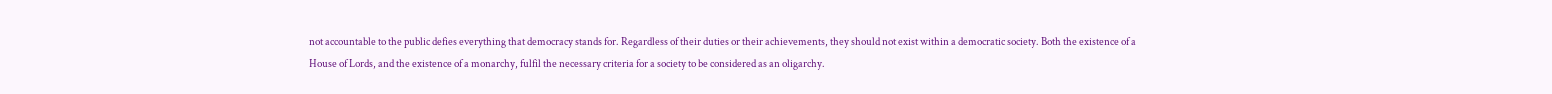not accountable to the public defies everything that democracy stands for. Regardless of their duties or their achievements, they should not exist within a democratic society. Both the existence of a House of Lords, and the existence of a monarchy, fulfil the necessary criteria for a society to be considered as an oligarchy.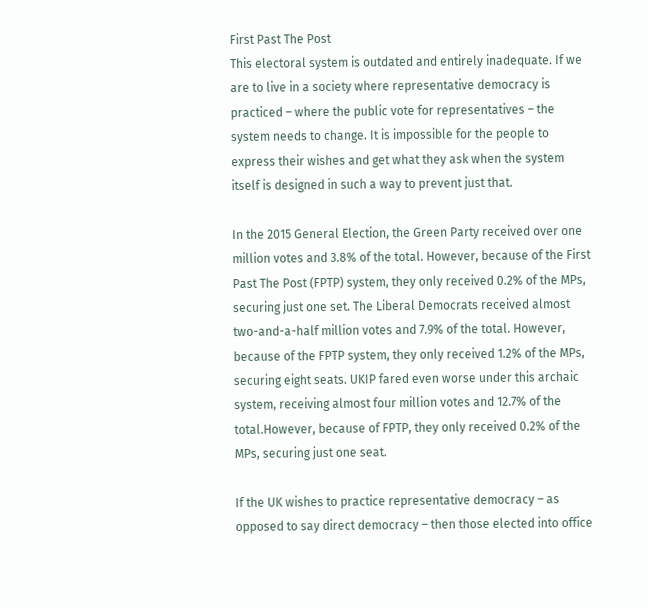First Past The Post
This electoral system is outdated and entirely inadequate. If we are to live in a society where representative democracy is practiced – where the public vote for representatives – the system needs to change. It is impossible for the people to express their wishes and get what they ask when the system itself is designed in such a way to prevent just that.

In the 2015 General Election, the Green Party received over one million votes and 3.8% of the total. However, because of the First Past The Post (FPTP) system, they only received 0.2% of the MPs, securing just one set. The Liberal Democrats received almost two-and-a-half million votes and 7.9% of the total. However, because of the FPTP system, they only received 1.2% of the MPs, securing eight seats. UKIP fared even worse under this archaic system, receiving almost four million votes and 12.7% of the total.However, because of FPTP, they only received 0.2% of the MPs, securing just one seat.

If the UK wishes to practice representative democracy – as opposed to say direct democracy – then those elected into office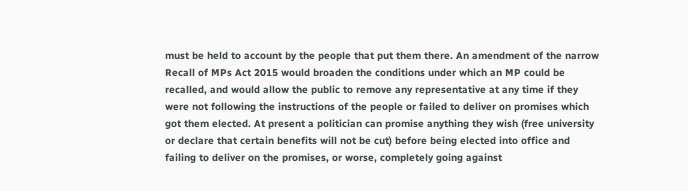must be held to account by the people that put them there. An amendment of the narrow Recall of MPs Act 2015 would broaden the conditions under which an MP could be recalled, and would allow the public to remove any representative at any time if they were not following the instructions of the people or failed to deliver on promises which got them elected. At present a politician can promise anything they wish (free university or declare that certain benefits will not be cut) before being elected into office and failing to deliver on the promises, or worse, completely going against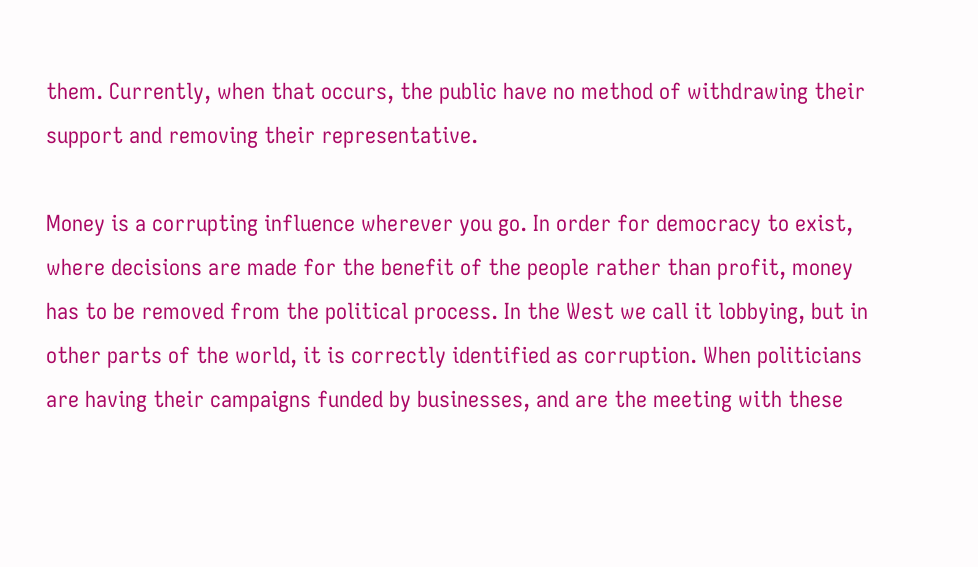them. Currently, when that occurs, the public have no method of withdrawing their support and removing their representative.

Money is a corrupting influence wherever you go. In order for democracy to exist, where decisions are made for the benefit of the people rather than profit, money has to be removed from the political process. In the West we call it lobbying, but in other parts of the world, it is correctly identified as corruption. When politicians are having their campaigns funded by businesses, and are the meeting with these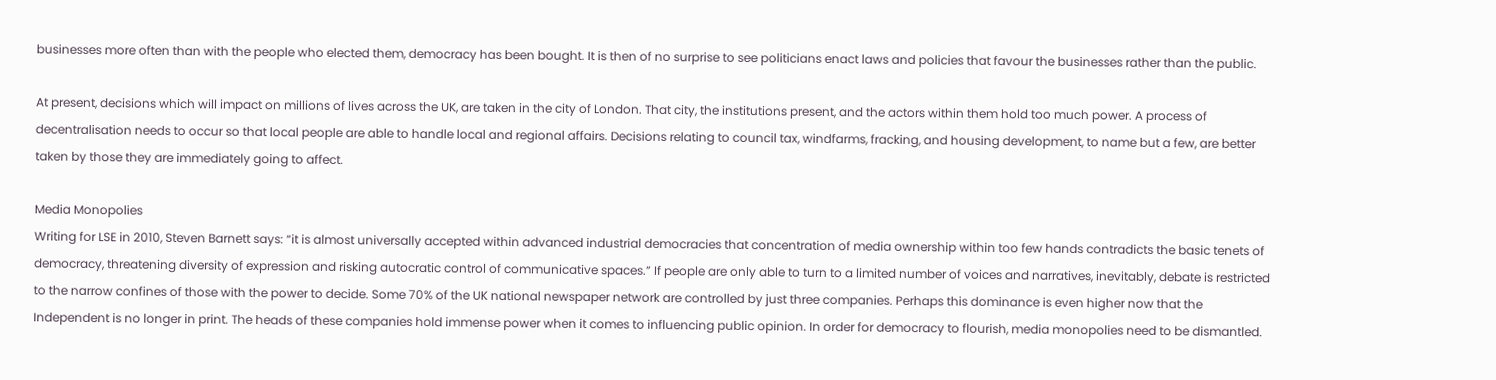businesses more often than with the people who elected them, democracy has been bought. It is then of no surprise to see politicians enact laws and policies that favour the businesses rather than the public.

At present, decisions which will impact on millions of lives across the UK, are taken in the city of London. That city, the institutions present, and the actors within them hold too much power. A process of decentralisation needs to occur so that local people are able to handle local and regional affairs. Decisions relating to council tax, windfarms, fracking, and housing development, to name but a few, are better taken by those they are immediately going to affect.

Media Monopolies
Writing for LSE in 2010, Steven Barnett says: “it is almost universally accepted within advanced industrial democracies that concentration of media ownership within too few hands contradicts the basic tenets of democracy, threatening diversity of expression and risking autocratic control of communicative spaces.” If people are only able to turn to a limited number of voices and narratives, inevitably, debate is restricted to the narrow confines of those with the power to decide. Some 70% of the UK national newspaper network are controlled by just three companies. Perhaps this dominance is even higher now that the Independent is no longer in print. The heads of these companies hold immense power when it comes to influencing public opinion. In order for democracy to flourish, media monopolies need to be dismantled.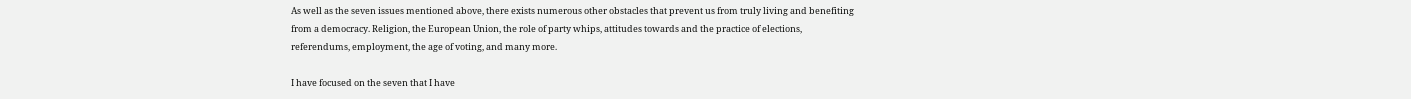As well as the seven issues mentioned above, there exists numerous other obstacles that prevent us from truly living and benefiting from a democracy. Religion, the European Union, the role of party whips, attitudes towards and the practice of elections, referendums, employment, the age of voting, and many more.

I have focused on the seven that I have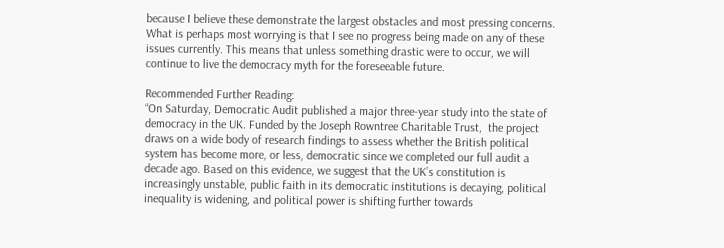because I believe these demonstrate the largest obstacles and most pressing concerns. What is perhaps most worrying is that I see no progress being made on any of these issues currently. This means that unless something drastic were to occur, we will continue to live the democracy myth for the foreseeable future.

Recommended Further Reading:
“On Saturday, Democratic Audit published a major three-year study into the state of democracy in the UK. Funded by the Joseph Rowntree Charitable Trust,  the project draws on a wide body of research findings to assess whether the British political system has become more, or less, democratic since we completed our full audit a decade ago. Based on this evidence, we suggest that the UK’s constitution is increasingly unstable, public faith in its democratic institutions is decaying, political inequality is widening, and political power is shifting further towards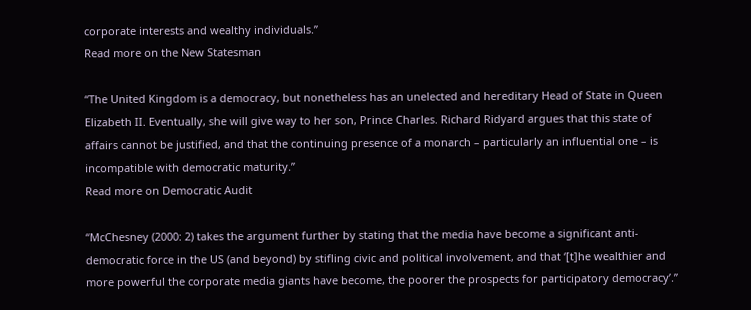corporate interests and wealthy individuals.”
Read more on the New Statesman

“The United Kingdom is a democracy, but nonetheless has an unelected and hereditary Head of State in Queen Elizabeth II. Eventually, she will give way to her son, Prince Charles. Richard Ridyard argues that this state of affairs cannot be justified, and that the continuing presence of a monarch – particularly an influential one – is incompatible with democratic maturity.”
Read more on Democratic Audit

“McChesney (2000: 2) takes the argument further by stating that the media have become a significant anti-democratic force in the US (and beyond) by stifling civic and political involvement, and that ‘[t]he wealthier and more powerful the corporate media giants have become, the poorer the prospects for participatory democracy’.”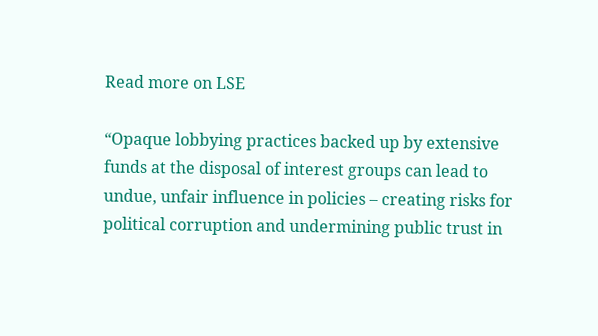Read more on LSE

“Opaque lobbying practices backed up by extensive funds at the disposal of interest groups can lead to undue, unfair influence in policies – creating risks for political corruption and undermining public trust in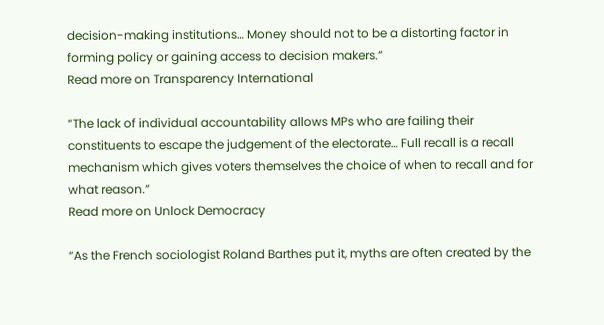decision-making institutions… Money should not to be a distorting factor in forming policy or gaining access to decision makers.”
Read more on Transparency International

“The lack of individual accountability allows MPs who are failing their constituents to escape the judgement of the electorate… Full recall is a recall mechanism which gives voters themselves the choice of when to recall and for what reason.”
Read more on Unlock Democracy

“As the French sociologist Roland Barthes put it, myths are often created by the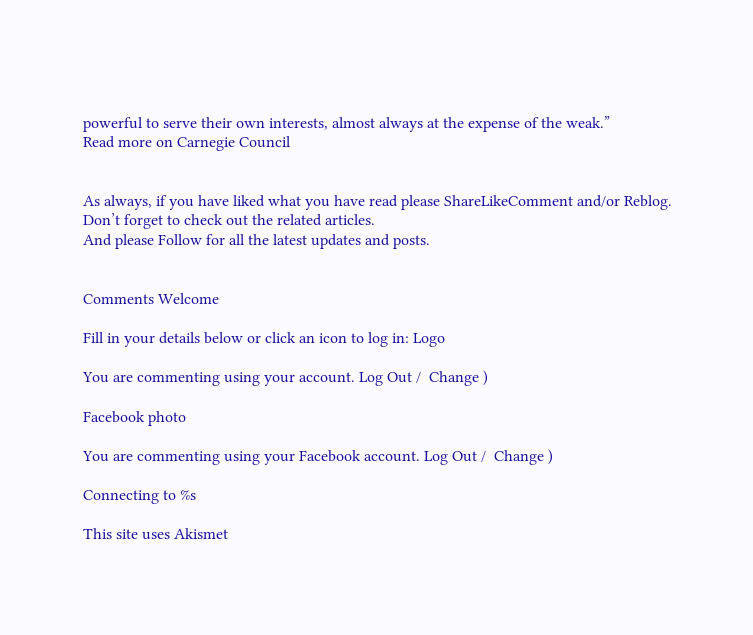powerful to serve their own interests, almost always at the expense of the weak.”
Read more on Carnegie Council


As always, if you have liked what you have read please ShareLikeComment and/or Reblog.
Don’t forget to check out the related articles.
And please Follow for all the latest updates and posts.


Comments Welcome

Fill in your details below or click an icon to log in: Logo

You are commenting using your account. Log Out /  Change )

Facebook photo

You are commenting using your Facebook account. Log Out /  Change )

Connecting to %s

This site uses Akismet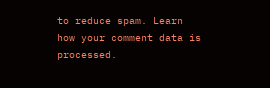to reduce spam. Learn how your comment data is processed.